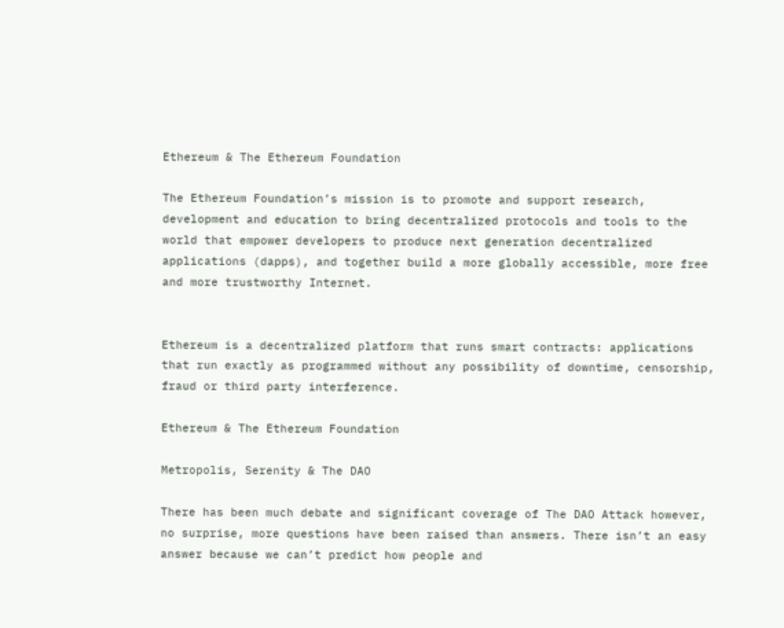Ethereum & The Ethereum Foundation

The Ethereum Foundation’s mission is to promote and support research, development and education to bring decentralized protocols and tools to the world that empower developers to produce next generation decentralized applications (dapps), and together build a more globally accessible, more free and more trustworthy Internet.


Ethereum is a decentralized platform that runs smart contracts: applications that run exactly as programmed without any possibility of downtime, censorship, fraud or third party interference.

Ethereum & The Ethereum Foundation

Metropolis, Serenity & The DAO

There has been much debate and significant coverage of The DAO Attack however, no surprise, more questions have been raised than answers. There isn’t an easy answer because we can’t predict how people and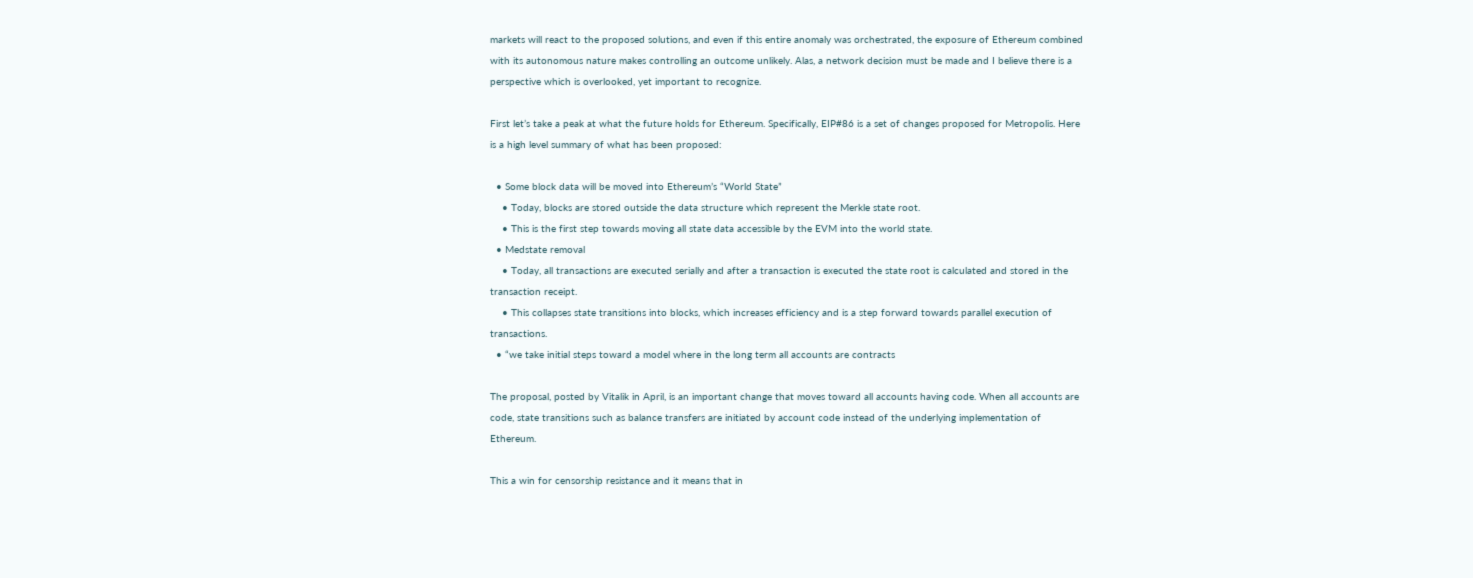markets will react to the proposed solutions, and even if this entire anomaly was orchestrated, the exposure of Ethereum combined with its autonomous nature makes controlling an outcome unlikely. Alas, a network decision must be made and I believe there is a perspective which is overlooked, yet important to recognize.

First let’s take a peak at what the future holds for Ethereum. Specifically, EIP#86 is a set of changes proposed for Metropolis. Here is a high level summary of what has been proposed:

  • Some block data will be moved into Ethereum’s “World State”
    • Today, blocks are stored outside the data structure which represent the Merkle state root.
    • This is the first step towards moving all state data accessible by the EVM into the world state.
  • Medstate removal
    • Today, all transactions are executed serially and after a transaction is executed the state root is calculated and stored in the transaction receipt.
    • This collapses state transitions into blocks, which increases efficiency and is a step forward towards parallel execution of transactions.
  • “we take initial steps toward a model where in the long term all accounts are contracts

The proposal, posted by Vitalik in April, is an important change that moves toward all accounts having code. When all accounts are code, state transitions such as balance transfers are initiated by account code instead of the underlying implementation of Ethereum.

This a win for censorship resistance and it means that in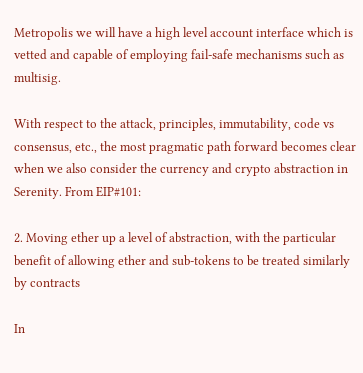Metropolis we will have a high level account interface which is vetted and capable of employing fail-safe mechanisms such as multisig.

With respect to the attack, principles, immutability, code vs consensus, etc., the most pragmatic path forward becomes clear when we also consider the currency and crypto abstraction in Serenity. From EIP#101:

2. Moving ether up a level of abstraction, with the particular benefit of allowing ether and sub-tokens to be treated similarly by contracts

In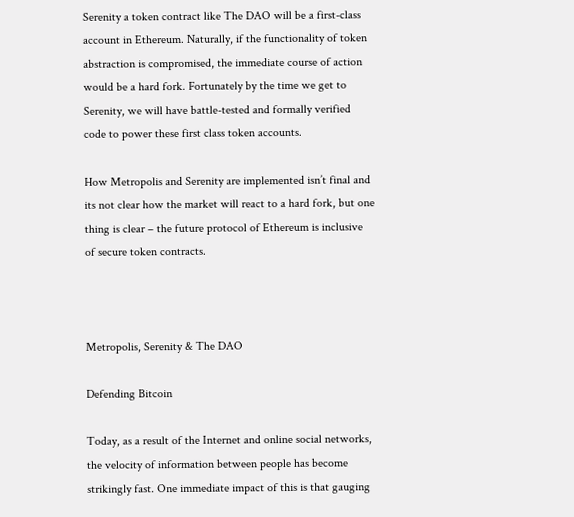Serenity a token contract like The DAO will be a first-class account in Ethereum. Naturally, if the functionality of token abstraction is compromised, the immediate course of action would be a hard fork. Fortunately by the time we get to Serenity, we will have battle-tested and formally verified code to power these first class token accounts.

How Metropolis and Serenity are implemented isn’t final and its not clear how the market will react to a hard fork, but one thing is clear – the future protocol of Ethereum is inclusive of secure token contracts.



Metropolis, Serenity & The DAO

Defending Bitcoin

Today, as a result of the Internet and online social networks, the velocity of information between people has become strikingly fast. One immediate impact of this is that gauging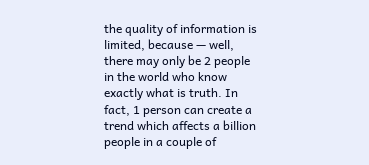the quality of information is limited, because — well, there may only be 2 people in the world who know exactly what is truth. In fact, 1 person can create a trend which affects a billion people in a couple of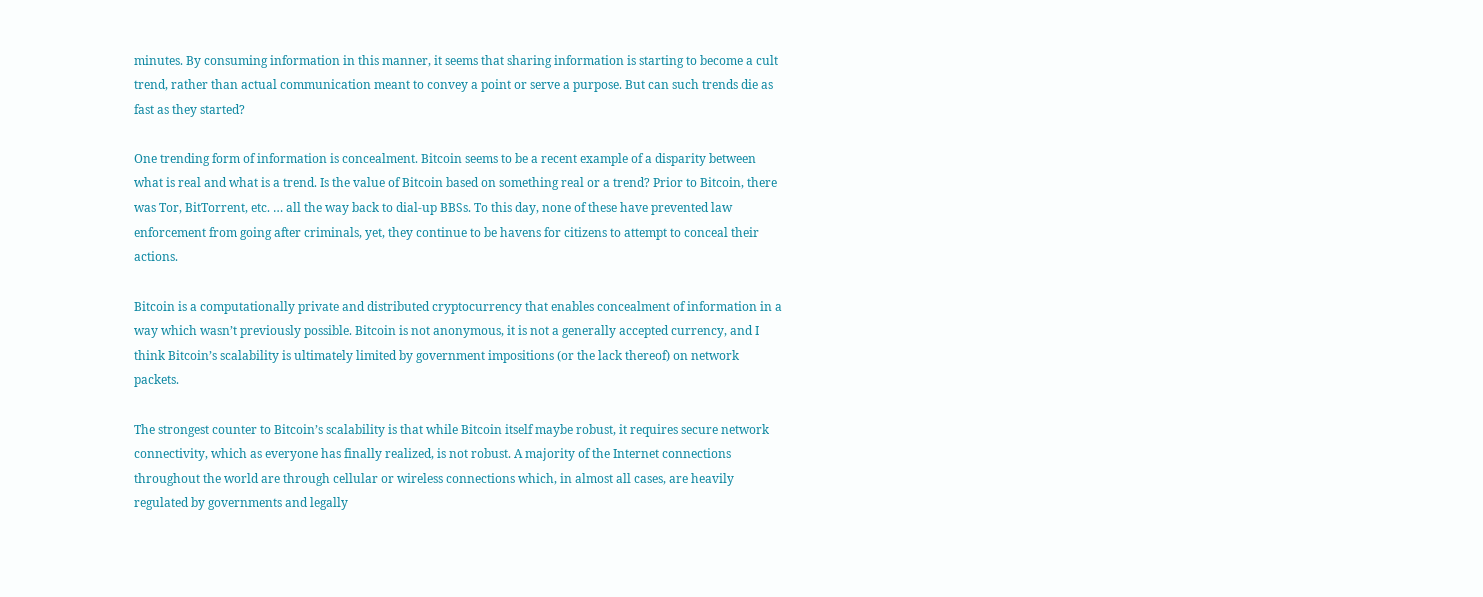minutes. By consuming information in this manner, it seems that sharing information is starting to become a cult trend, rather than actual communication meant to convey a point or serve a purpose. But can such trends die as fast as they started?

One trending form of information is concealment. Bitcoin seems to be a recent example of a disparity between what is real and what is a trend. Is the value of Bitcoin based on something real or a trend? Prior to Bitcoin, there was Tor, BitTorrent, etc. … all the way back to dial-up BBSs. To this day, none of these have prevented law enforcement from going after criminals, yet, they continue to be havens for citizens to attempt to conceal their actions.

Bitcoin is a computationally private and distributed cryptocurrency that enables concealment of information in a way which wasn’t previously possible. Bitcoin is not anonymous, it is not a generally accepted currency, and I think Bitcoin’s scalability is ultimately limited by government impositions (or the lack thereof) on network packets.

The strongest counter to Bitcoin’s scalability is that while Bitcoin itself maybe robust, it requires secure network connectivity, which as everyone has finally realized, is not robust. A majority of the Internet connections throughout the world are through cellular or wireless connections which, in almost all cases, are heavily regulated by governments and legally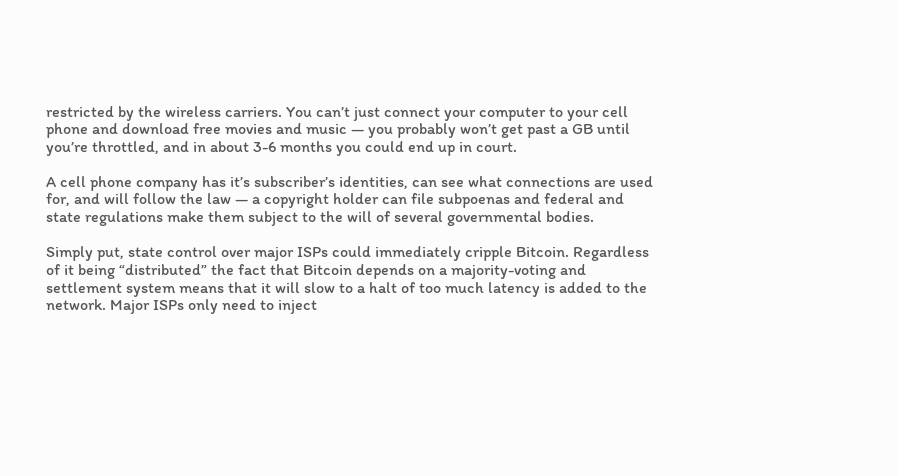restricted by the wireless carriers. You can’t just connect your computer to your cell phone and download free movies and music — you probably won’t get past a GB until you’re throttled, and in about 3-6 months you could end up in court.

A cell phone company has it’s subscriber’s identities, can see what connections are used for, and will follow the law — a copyright holder can file subpoenas and federal and state regulations make them subject to the will of several governmental bodies.

Simply put, state control over major ISPs could immediately cripple Bitcoin. Regardless of it being “distributed” the fact that Bitcoin depends on a majority-voting and settlement system means that it will slow to a halt of too much latency is added to the network. Major ISPs only need to inject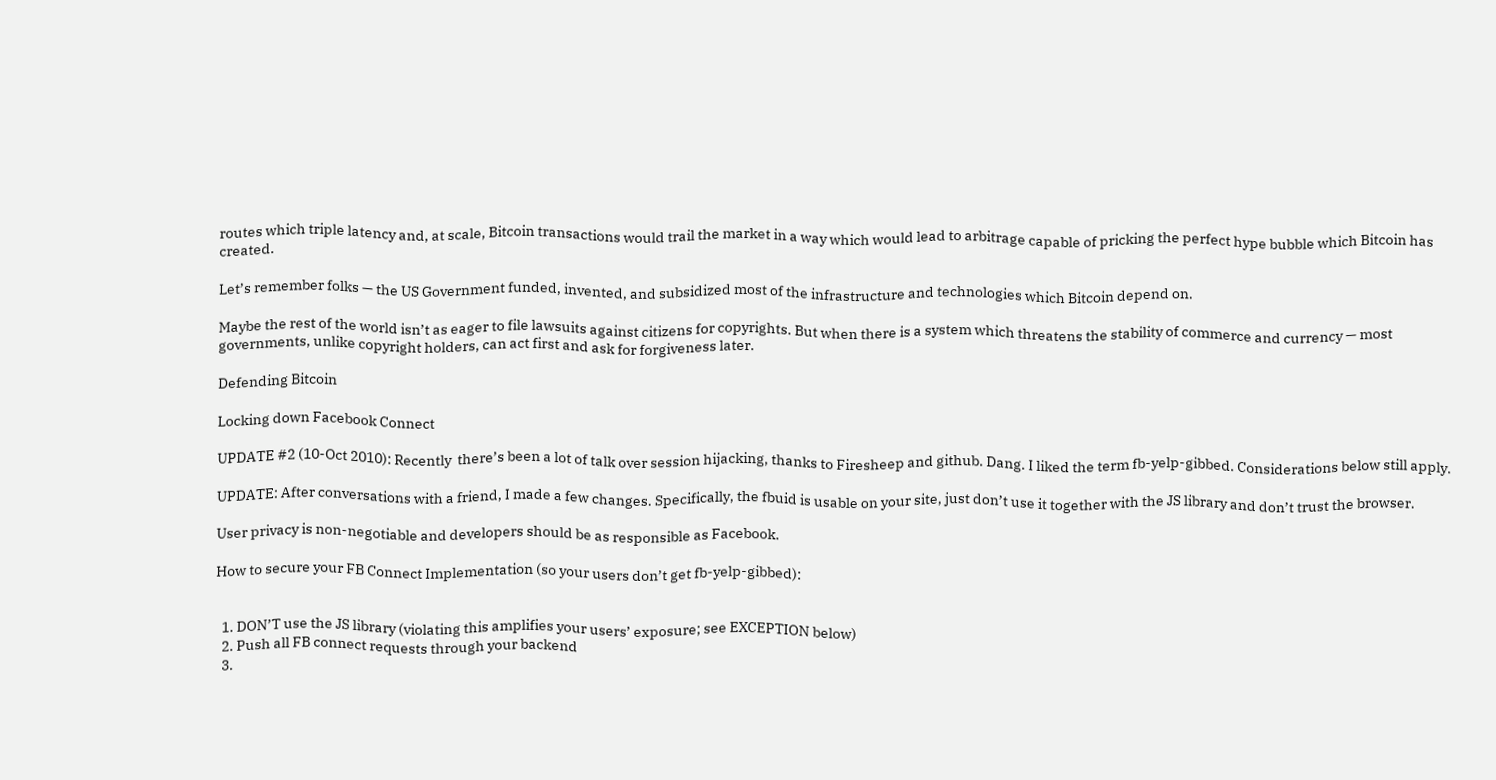routes which triple latency and, at scale, Bitcoin transactions would trail the market in a way which would lead to arbitrage capable of pricking the perfect hype bubble which Bitcoin has created.

Let’s remember folks — the US Government funded, invented, and subsidized most of the infrastructure and technologies which Bitcoin depend on.

Maybe the rest of the world isn’t as eager to file lawsuits against citizens for copyrights. But when there is a system which threatens the stability of commerce and currency — most governments, unlike copyright holders, can act first and ask for forgiveness later.

Defending Bitcoin

Locking down Facebook Connect

UPDATE #2 (10-Oct 2010): Recently  there’s been a lot of talk over session hijacking, thanks to Firesheep and github. Dang. I liked the term fb-yelp-gibbed. Considerations below still apply.

UPDATE: After conversations with a friend, I made a few changes. Specifically, the fbuid is usable on your site, just don’t use it together with the JS library and don’t trust the browser.

User privacy is non-negotiable and developers should be as responsible as Facebook.

How to secure your FB Connect Implementation (so your users don’t get fb-yelp-gibbed):


  1. DON’T use the JS library (violating this amplifies your users’ exposure; see EXCEPTION below)
  2. Push all FB connect requests through your backend
  3.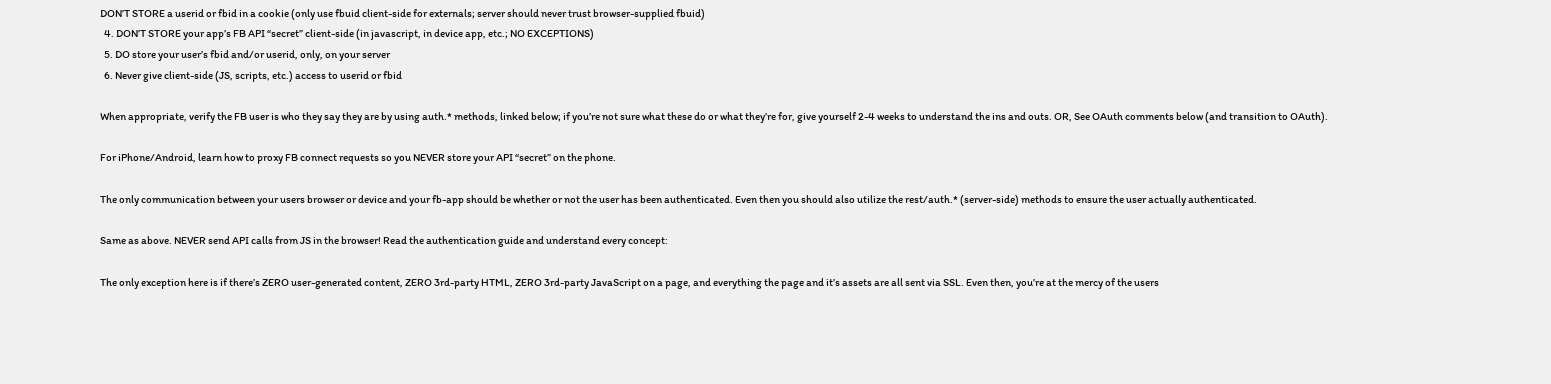DON’T STORE a userid or fbid in a cookie (only use fbuid client-side for externals; server should never trust browser-supplied fbuid)
  4. DON’T STORE your app’s FB API “secret” client-side (in javascript, in device app, etc.; NO EXCEPTIONS)
  5. DO store your user’s fbid and/or userid, only, on your server
  6. Never give client-side (JS, scripts, etc.) access to userid or fbid

When appropriate, verify the FB user is who they say they are by using auth.* methods, linked below; if you’re not sure what these do or what they’re for, give yourself 2-4 weeks to understand the ins and outs. OR, See OAuth comments below (and transition to OAuth).

For iPhone/Android, learn how to proxy FB connect requests so you NEVER store your API “secret” on the phone.

The only communication between your users browser or device and your fb-app should be whether or not the user has been authenticated. Even then you should also utilize the rest/auth.* (server-side) methods to ensure the user actually authenticated.

Same as above. NEVER send API calls from JS in the browser! Read the authentication guide and understand every concept:

The only exception here is if there’s ZERO user-generated content, ZERO 3rd-party HTML, ZERO 3rd-party JavaScript on a page, and everything the page and it’s assets are all sent via SSL. Even then, you’re at the mercy of the users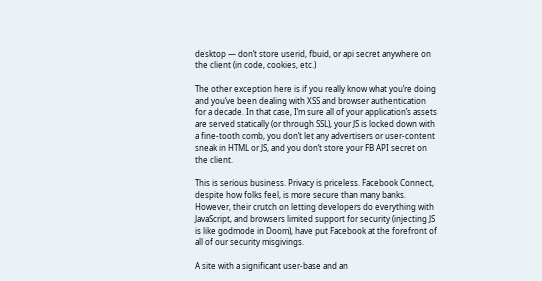desktop — don’t store userid, fbuid, or api secret anywhere on the client (in code, cookies, etc.)

The other exception here is if you really know what you’re doing and you’ve been dealing with XSS and browser authentication for a decade. In that case, I’m sure all of your application’s assets are served statically (or through SSL), your JS is locked down with a fine-tooth comb, you don’t let any advertisers or user-content sneak in HTML or JS, and you don’t store your FB API secret on the client.

This is serious business. Privacy is priceless. Facebook Connect, despite how folks feel, is more secure than many banks. However, their crutch on letting developers do everything with JavaScript, and browsers limited support for security (injecting JS is like godmode in Doom), have put Facebook at the forefront of all of our security misgivings.

A site with a significant user-base and an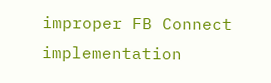improper FB Connect implementation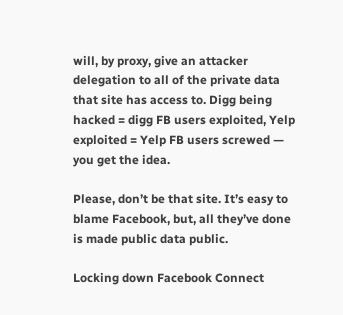will, by proxy, give an attacker delegation to all of the private data that site has access to. Digg being hacked = digg FB users exploited, Yelp exploited = Yelp FB users screwed — you get the idea.

Please, don’t be that site. It’s easy to blame Facebook, but, all they’ve done is made public data public.

Locking down Facebook Connect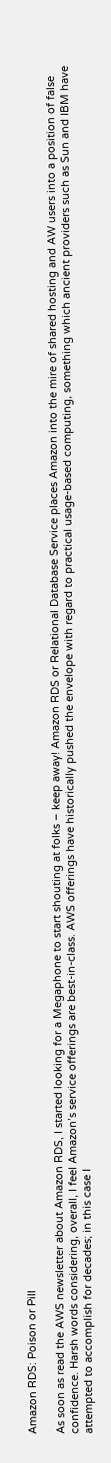Amazon RDS: Poison or Pill

As soon as read the AWS newsletter about Amazon RDS, I started looking for a Megaphone to start shouting at folks – keep away! Amazon RDS or Relational Database Service places Amazon into the mire of shared hosting and AW users into a position of false confidence. Harsh words considering, overall, I feel Amazon’s service offerings are best-in-class. AWS offerings have historically pushed the envelope with regard to practical usage-based computing, something which ancient providers such as Sun and IBM have attempted to accomplish for decades; in this case I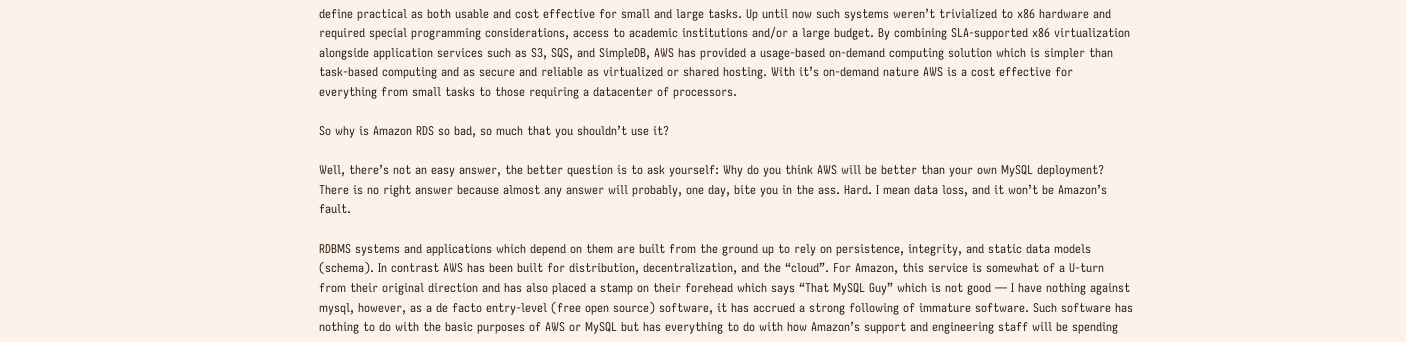define practical as both usable and cost effective for small and large tasks. Up until now such systems weren’t trivialized to x86 hardware and required special programming considerations, access to academic institutions and/or a large budget. By combining SLA-supported x86 virtualization alongside application services such as S3, SQS, and SimpleDB, AWS has provided a usage-based on-demand computing solution which is simpler than task-based computing and as secure and reliable as virtualized or shared hosting. With it’s on-demand nature AWS is a cost effective for everything from small tasks to those requiring a datacenter of processors.

So why is Amazon RDS so bad, so much that you shouldn’t use it?

Well, there’s not an easy answer, the better question is to ask yourself: Why do you think AWS will be better than your own MySQL deployment? There is no right answer because almost any answer will probably, one day, bite you in the ass. Hard. I mean data loss, and it won’t be Amazon’s fault.

RDBMS systems and applications which depend on them are built from the ground up to rely on persistence, integrity, and static data models (schema). In contrast AWS has been built for distribution, decentralization, and the “cloud”. For Amazon, this service is somewhat of a U-turn from their original direction and has also placed a stamp on their forehead which says “That MySQL Guy” which is not good — I have nothing against mysql, however, as a de facto entry-level (free open source) software, it has accrued a strong following of immature software. Such software has nothing to do with the basic purposes of AWS or MySQL but has everything to do with how Amazon’s support and engineering staff will be spending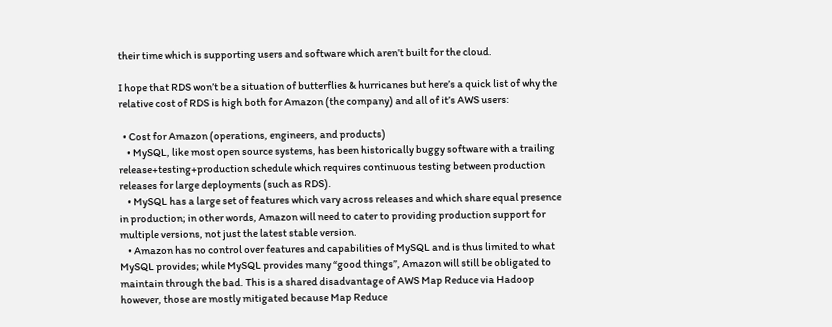their time which is supporting users and software which aren’t built for the cloud.

I hope that RDS won’t be a situation of butterflies & hurricanes but here’s a quick list of why the relative cost of RDS is high both for Amazon (the company) and all of it’s AWS users:

  • Cost for Amazon (operations, engineers, and products)
    • MySQL, like most open source systems, has been historically buggy software with a trailing release+testing+production schedule which requires continuous testing between production releases for large deployments (such as RDS).
    • MySQL has a large set of features which vary across releases and which share equal presence in production; in other words, Amazon will need to cater to providing production support for multiple versions, not just the latest stable version.
    • Amazon has no control over features and capabilities of MySQL and is thus limited to what MySQL provides; while MySQL provides many “good things”, Amazon will still be obligated to maintain through the bad. This is a shared disadvantage of AWS Map Reduce via Hadoop however, those are mostly mitigated because Map Reduce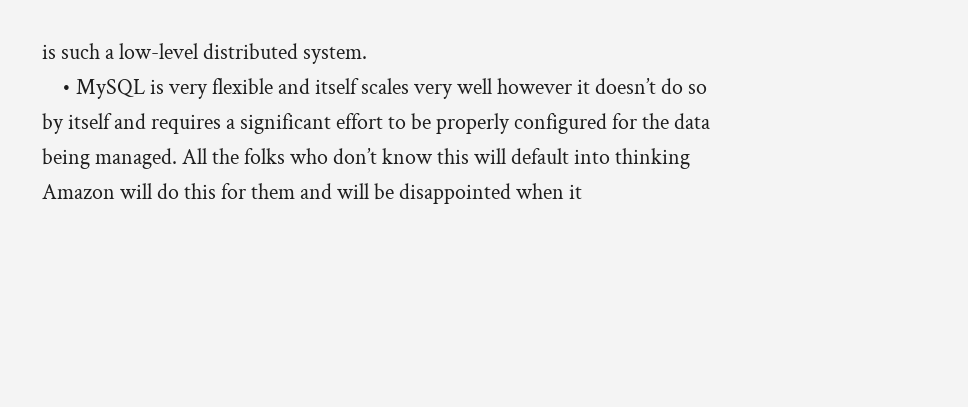is such a low-level distributed system.
    • MySQL is very flexible and itself scales very well however it doesn’t do so by itself and requires a significant effort to be properly configured for the data being managed. All the folks who don’t know this will default into thinking Amazon will do this for them and will be disappointed when it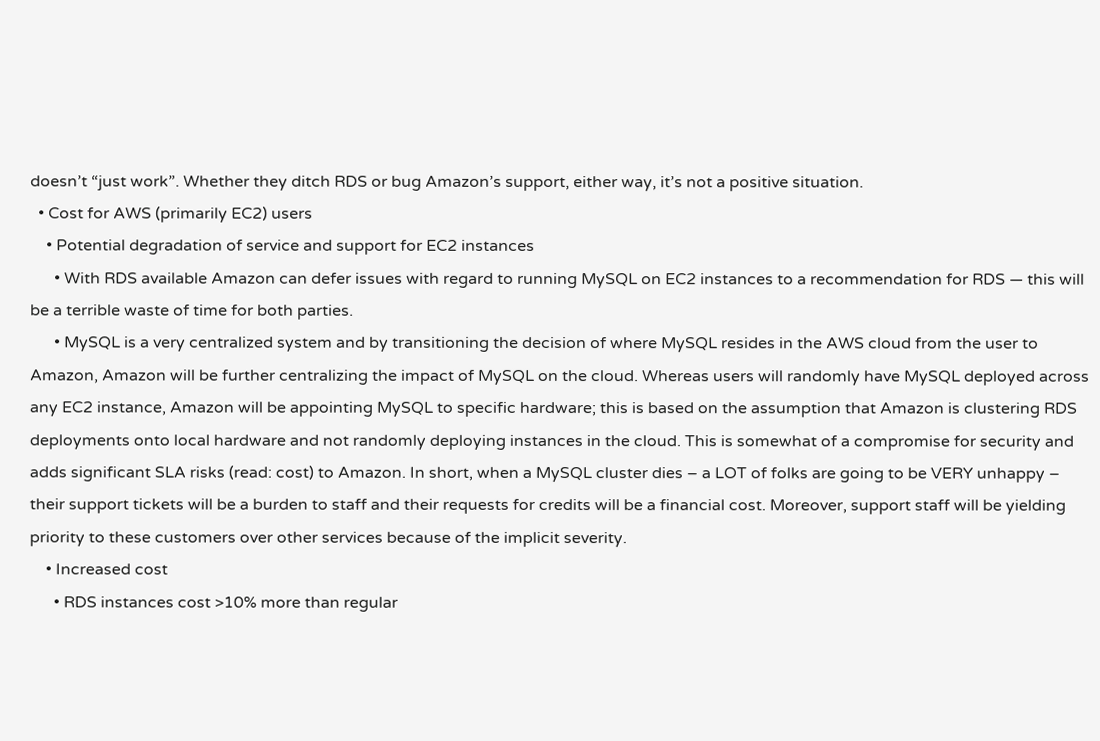doesn’t “just work”. Whether they ditch RDS or bug Amazon’s support, either way, it’s not a positive situation.
  • Cost for AWS (primarily EC2) users
    • Potential degradation of service and support for EC2 instances
      • With RDS available Amazon can defer issues with regard to running MySQL on EC2 instances to a recommendation for RDS — this will be a terrible waste of time for both parties.
      • MySQL is a very centralized system and by transitioning the decision of where MySQL resides in the AWS cloud from the user to Amazon, Amazon will be further centralizing the impact of MySQL on the cloud. Whereas users will randomly have MySQL deployed across any EC2 instance, Amazon will be appointing MySQL to specific hardware; this is based on the assumption that Amazon is clustering RDS deployments onto local hardware and not randomly deploying instances in the cloud. This is somewhat of a compromise for security and adds significant SLA risks (read: cost) to Amazon. In short, when a MySQL cluster dies – a LOT of folks are going to be VERY unhappy – their support tickets will be a burden to staff and their requests for credits will be a financial cost. Moreover, support staff will be yielding priority to these customers over other services because of the implicit severity.
    • Increased cost
      • RDS instances cost >10% more than regular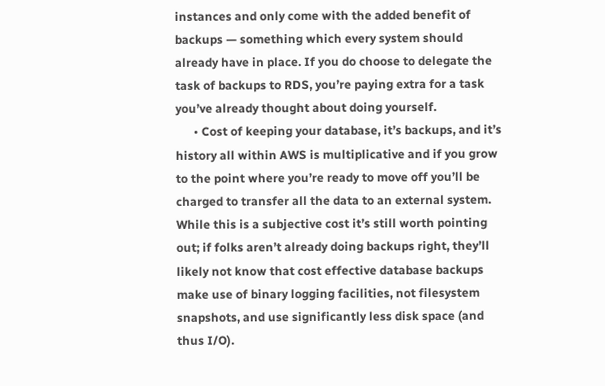instances and only come with the added benefit of backups — something which every system should already have in place. If you do choose to delegate the task of backups to RDS, you’re paying extra for a task you’ve already thought about doing yourself.
      • Cost of keeping your database, it’s backups, and it’s history all within AWS is multiplicative and if you grow to the point where you’re ready to move off you’ll be charged to transfer all the data to an external system. While this is a subjective cost it’s still worth pointing out; if folks aren’t already doing backups right, they’ll likely not know that cost effective database backups make use of binary logging facilities, not filesystem snapshots, and use significantly less disk space (and thus I/O).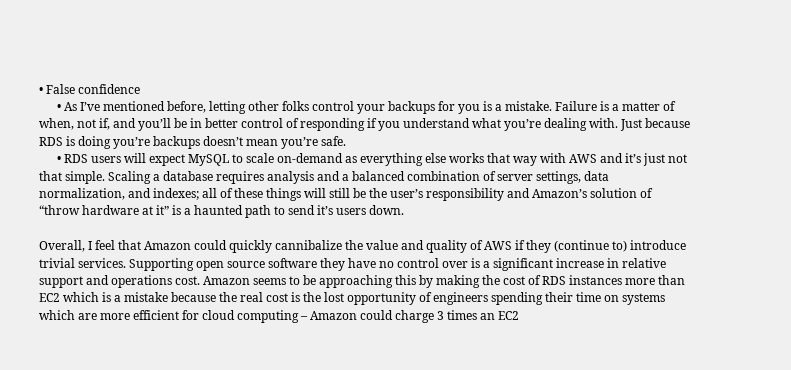• False confidence
      • As I’ve mentioned before, letting other folks control your backups for you is a mistake. Failure is a matter of when, not if, and you’ll be in better control of responding if you understand what you’re dealing with. Just because RDS is doing you’re backups doesn’t mean you’re safe.
      • RDS users will expect MySQL to scale on-demand as everything else works that way with AWS and it’s just not that simple. Scaling a database requires analysis and a balanced combination of server settings, data normalization, and indexes; all of these things will still be the user’s responsibility and Amazon’s solution of “throw hardware at it” is a haunted path to send it’s users down.

Overall, I feel that Amazon could quickly cannibalize the value and quality of AWS if they (continue to) introduce trivial services. Supporting open source software they have no control over is a significant increase in relative support and operations cost. Amazon seems to be approaching this by making the cost of RDS instances more than EC2 which is a mistake because the real cost is the lost opportunity of engineers spending their time on systems which are more efficient for cloud computing – Amazon could charge 3 times an EC2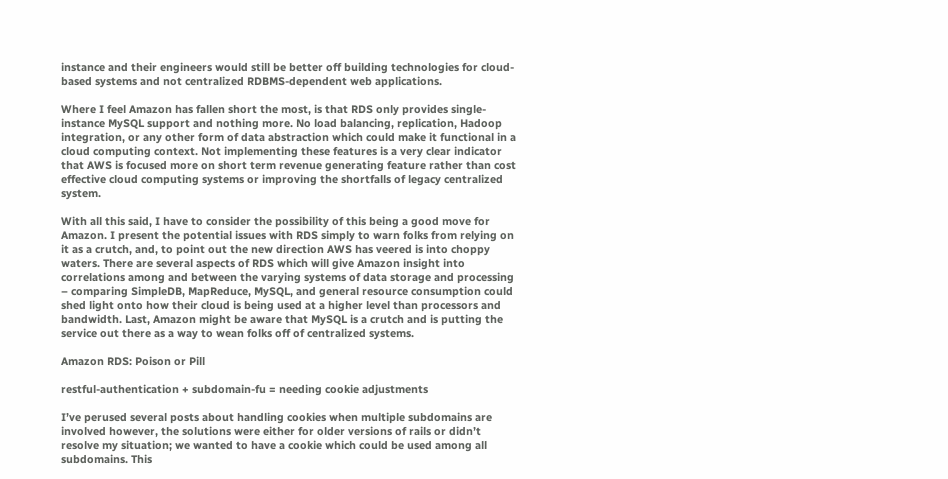instance and their engineers would still be better off building technologies for cloud-based systems and not centralized RDBMS-dependent web applications.

Where I feel Amazon has fallen short the most, is that RDS only provides single-instance MySQL support and nothing more. No load balancing, replication, Hadoop integration, or any other form of data abstraction which could make it functional in a cloud computing context. Not implementing these features is a very clear indicator that AWS is focused more on short term revenue generating feature rather than cost effective cloud computing systems or improving the shortfalls of legacy centralized system.

With all this said, I have to consider the possibility of this being a good move for Amazon. I present the potential issues with RDS simply to warn folks from relying on it as a crutch, and, to point out the new direction AWS has veered is into choppy waters. There are several aspects of RDS which will give Amazon insight into correlations among and between the varying systems of data storage and processing – comparing SimpleDB, MapReduce, MySQL, and general resource consumption could shed light onto how their cloud is being used at a higher level than processors and bandwidth. Last, Amazon might be aware that MySQL is a crutch and is putting the service out there as a way to wean folks off of centralized systems.

Amazon RDS: Poison or Pill

restful-authentication + subdomain-fu = needing cookie adjustments

I’ve perused several posts about handling cookies when multiple subdomains are involved however, the solutions were either for older versions of rails or didn’t resolve my situation; we wanted to have a cookie which could be used among all subdomains. This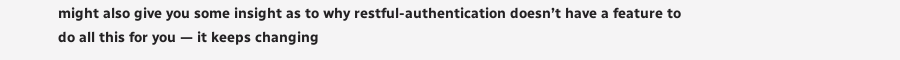might also give you some insight as to why restful-authentication doesn’t have a feature to do all this for you — it keeps changing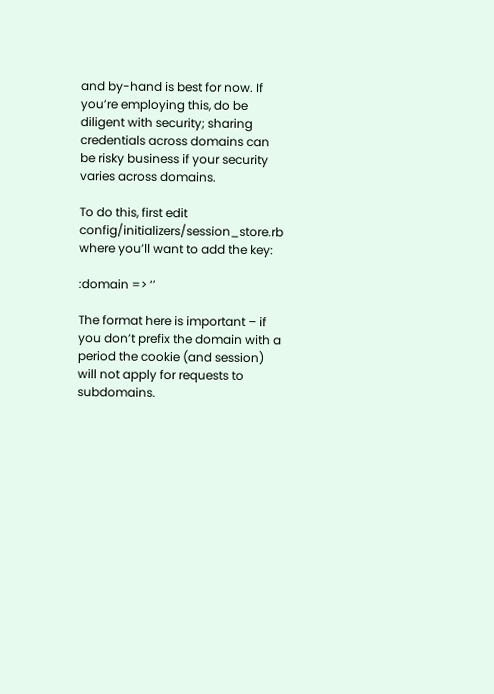and by-hand is best for now. If you’re employing this, do be diligent with security; sharing credentials across domains can be risky business if your security varies across domains.

To do this, first edit config/initializers/session_store.rb where you’ll want to add the key:

:domain => ‘’

The format here is important – if you don’t prefix the domain with a period the cookie (and session) will not apply for requests to subdomains.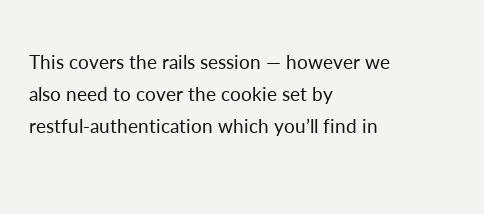This covers the rails session — however we also need to cover the cookie set by restful-authentication which you’ll find in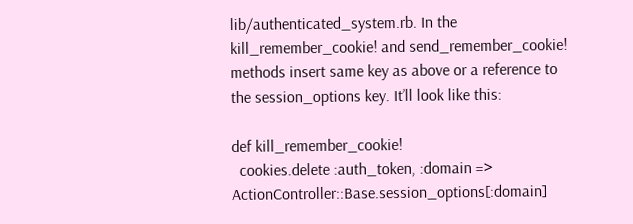lib/authenticated_system.rb. In the kill_remember_cookie! and send_remember_cookie! methods insert same key as above or a reference to the session_options key. It’ll look like this:

def kill_remember_cookie!
  cookies.delete :auth_token, :domain => ActionController::Base.session_options[:domain]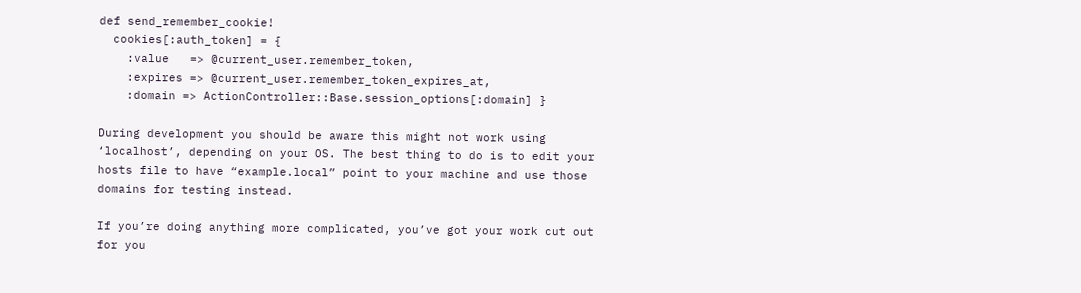def send_remember_cookie!
  cookies[:auth_token] = {
    :value   => @current_user.remember_token,
    :expires => @current_user.remember_token_expires_at,
    :domain => ActionController::Base.session_options[:domain] }

During development you should be aware this might not work using ‘localhost’, depending on your OS. The best thing to do is to edit your hosts file to have “example.local” point to your machine and use those domains for testing instead.

If you’re doing anything more complicated, you’ve got your work cut out for you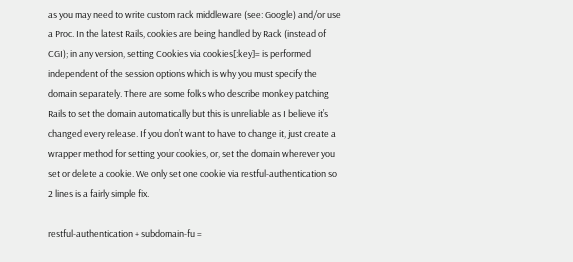as you may need to write custom rack middleware (see: Google) and/or use a Proc. In the latest Rails, cookies are being handled by Rack (instead of CGI); in any version, setting Cookies via cookies[:key]= is performed independent of the session options which is why you must specify the domain separately. There are some folks who describe monkey patching Rails to set the domain automatically but this is unreliable as I believe it’s changed every release. If you don’t want to have to change it, just create a wrapper method for setting your cookies, or, set the domain wherever you set or delete a cookie. We only set one cookie via restful-authentication so 2 lines is a fairly simple fix.

restful-authentication + subdomain-fu =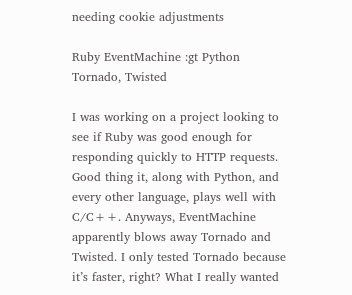needing cookie adjustments

Ruby EventMachine :gt Python Tornado, Twisted

I was working on a project looking to see if Ruby was good enough for responding quickly to HTTP requests. Good thing it, along with Python, and every other language, plays well with C/C++. Anyways, EventMachine apparently blows away Tornado and Twisted. I only tested Tornado because it’s faster, right? What I really wanted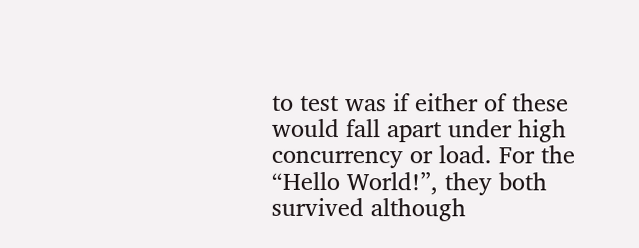to test was if either of these would fall apart under high concurrency or load. For the “Hello World!”, they both survived although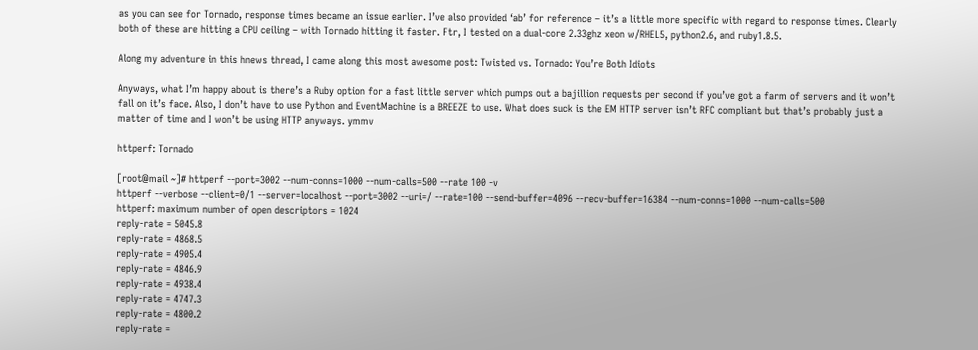as you can see for Tornado, response times became an issue earlier. I’ve also provided ‘ab’ for reference – it’s a little more specific with regard to response times. Clearly both of these are hitting a CPU ceiling – with Tornado hitting it faster. Ftr, I tested on a dual-core 2.33ghz xeon w/RHEL5, python2.6, and ruby1.8.5.

Along my adventure in this hnews thread, I came along this most awesome post: Twisted vs. Tornado: You’re Both Idiots

Anyways, what I’m happy about is there’s a Ruby option for a fast little server which pumps out a bajillion requests per second if you’ve got a farm of servers and it won’t fall on it’s face. Also, I don’t have to use Python and EventMachine is a BREEZE to use. What does suck is the EM HTTP server isn’t RFC compliant but that’s probably just a matter of time and I won’t be using HTTP anyways. ymmv

httperf: Tornado

[root@mail ~]# httperf --port=3002 --num-conns=1000 --num-calls=500 --rate 100 -v
httperf --verbose --client=0/1 --server=localhost --port=3002 --uri=/ --rate=100 --send-buffer=4096 --recv-buffer=16384 --num-conns=1000 --num-calls=500
httperf: maximum number of open descriptors = 1024
reply-rate = 5045.8
reply-rate = 4868.5
reply-rate = 4905.4
reply-rate = 4846.9
reply-rate = 4938.4
reply-rate = 4747.3
reply-rate = 4800.2
reply-rate =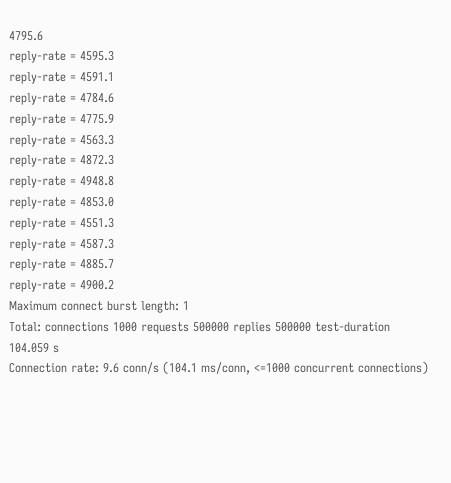4795.6
reply-rate = 4595.3
reply-rate = 4591.1
reply-rate = 4784.6
reply-rate = 4775.9
reply-rate = 4563.3
reply-rate = 4872.3
reply-rate = 4948.8
reply-rate = 4853.0
reply-rate = 4551.3
reply-rate = 4587.3
reply-rate = 4885.7
reply-rate = 4900.2
Maximum connect burst length: 1
Total: connections 1000 requests 500000 replies 500000 test-duration 104.059 s
Connection rate: 9.6 conn/s (104.1 ms/conn, <=1000 concurrent connections)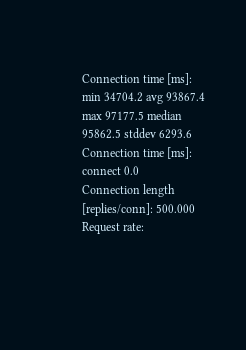Connection time [ms]: min 34704.2 avg 93867.4 max 97177.5 median 95862.5 stddev 6293.6
Connection time [ms]: connect 0.0
Connection length [replies/conn]: 500.000
Request rate: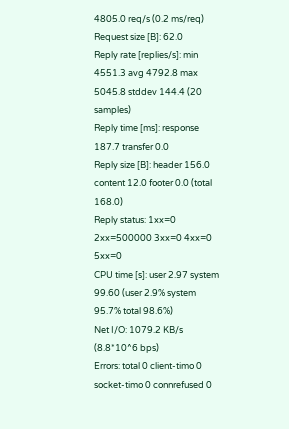4805.0 req/s (0.2 ms/req)
Request size [B]: 62.0
Reply rate [replies/s]: min 4551.3 avg 4792.8 max 5045.8 stddev 144.4 (20 samples)
Reply time [ms]: response 187.7 transfer 0.0
Reply size [B]: header 156.0 content 12.0 footer 0.0 (total 168.0)
Reply status: 1xx=0 2xx=500000 3xx=0 4xx=0 5xx=0
CPU time [s]: user 2.97 system 99.60 (user 2.9% system 95.7% total 98.6%)
Net I/O: 1079.2 KB/s (8.8*10^6 bps)
Errors: total 0 client-timo 0 socket-timo 0 connrefused 0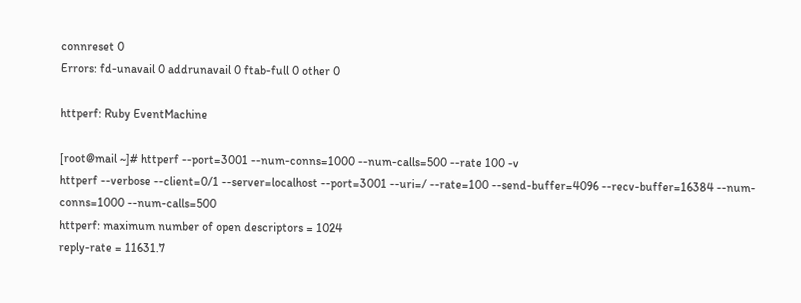connreset 0
Errors: fd-unavail 0 addrunavail 0 ftab-full 0 other 0

httperf: Ruby EventMachine

[root@mail ~]# httperf --port=3001 --num-conns=1000 --num-calls=500 --rate 100 -v
httperf --verbose --client=0/1 --server=localhost --port=3001 --uri=/ --rate=100 --send-buffer=4096 --recv-buffer=16384 --num-conns=1000 --num-calls=500
httperf: maximum number of open descriptors = 1024
reply-rate = 11631.7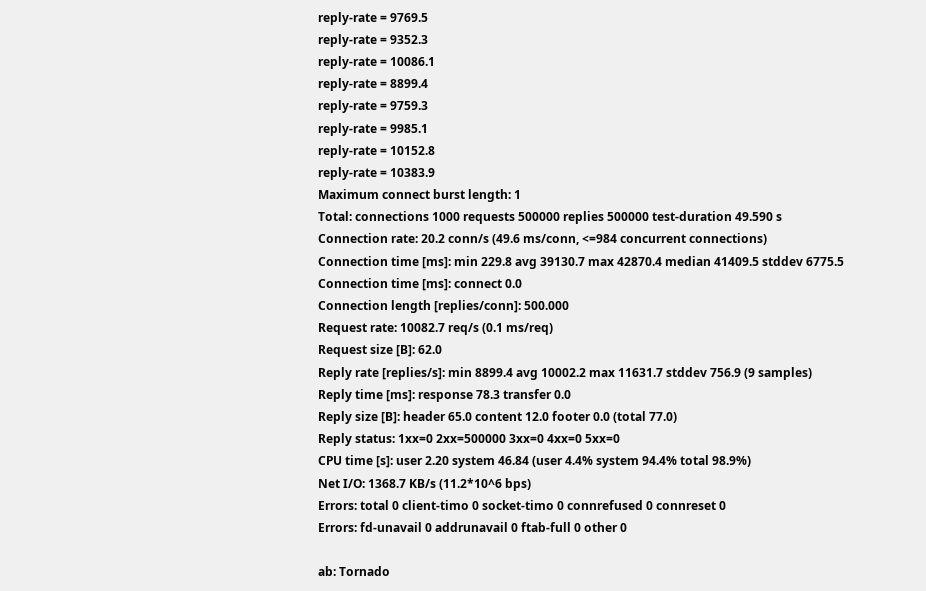reply-rate = 9769.5
reply-rate = 9352.3
reply-rate = 10086.1
reply-rate = 8899.4
reply-rate = 9759.3
reply-rate = 9985.1
reply-rate = 10152.8
reply-rate = 10383.9
Maximum connect burst length: 1
Total: connections 1000 requests 500000 replies 500000 test-duration 49.590 s
Connection rate: 20.2 conn/s (49.6 ms/conn, <=984 concurrent connections)
Connection time [ms]: min 229.8 avg 39130.7 max 42870.4 median 41409.5 stddev 6775.5
Connection time [ms]: connect 0.0
Connection length [replies/conn]: 500.000
Request rate: 10082.7 req/s (0.1 ms/req)
Request size [B]: 62.0
Reply rate [replies/s]: min 8899.4 avg 10002.2 max 11631.7 stddev 756.9 (9 samples)
Reply time [ms]: response 78.3 transfer 0.0
Reply size [B]: header 65.0 content 12.0 footer 0.0 (total 77.0)
Reply status: 1xx=0 2xx=500000 3xx=0 4xx=0 5xx=0
CPU time [s]: user 2.20 system 46.84 (user 4.4% system 94.4% total 98.9%)
Net I/O: 1368.7 KB/s (11.2*10^6 bps)
Errors: total 0 client-timo 0 socket-timo 0 connrefused 0 connreset 0
Errors: fd-unavail 0 addrunavail 0 ftab-full 0 other 0

ab: Tornado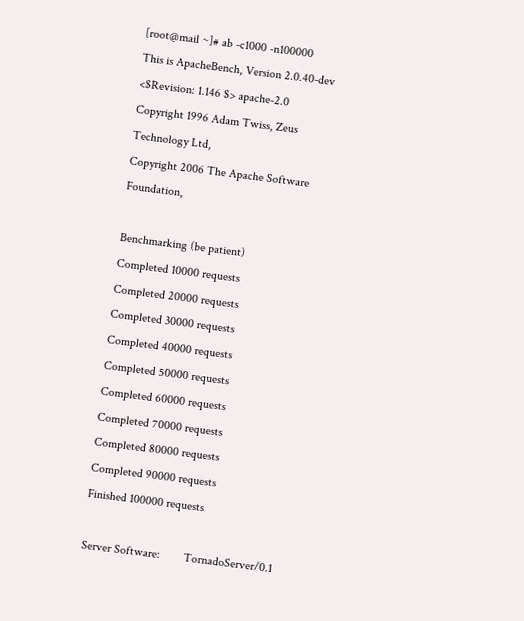[root@mail ~]# ab -c1000 -n100000
This is ApacheBench, Version 2.0.40-dev <$Revision: 1.146 $> apache-2.0
Copyright 1996 Adam Twiss, Zeus Technology Ltd,
Copyright 2006 The Apache Software Foundation,

Benchmarking (be patient)
Completed 10000 requests
Completed 20000 requests
Completed 30000 requests
Completed 40000 requests
Completed 50000 requests
Completed 60000 requests
Completed 70000 requests
Completed 80000 requests
Completed 90000 requests
Finished 100000 requests

Server Software:        TornadoServer/0.1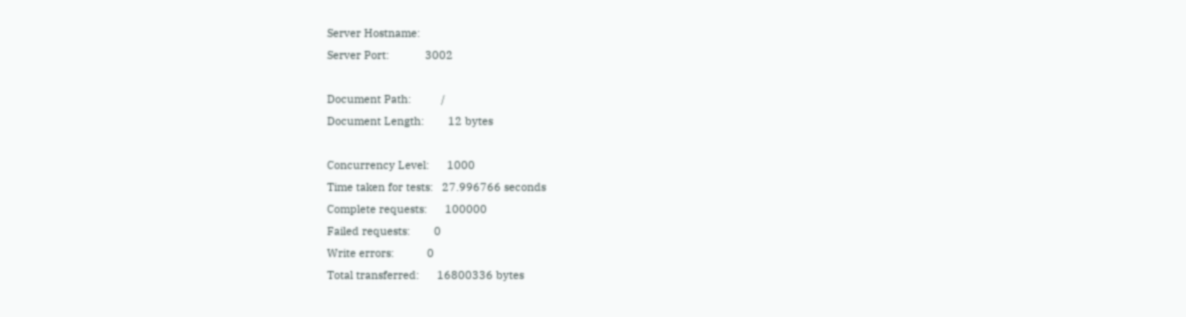Server Hostname:
Server Port:            3002

Document Path:          /
Document Length:        12 bytes

Concurrency Level:      1000
Time taken for tests:   27.996766 seconds
Complete requests:      100000
Failed requests:        0
Write errors:           0
Total transferred:      16800336 bytes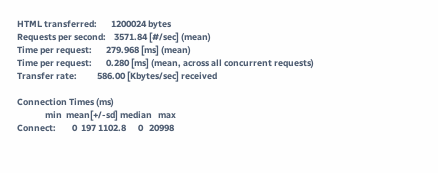HTML transferred:       1200024 bytes
Requests per second:    3571.84 [#/sec] (mean)
Time per request:       279.968 [ms] (mean)
Time per request:       0.280 [ms] (mean, across all concurrent requests)
Transfer rate:          586.00 [Kbytes/sec] received

Connection Times (ms)
              min  mean[+/-sd] median   max
Connect:        0  197 1102.8      0   20998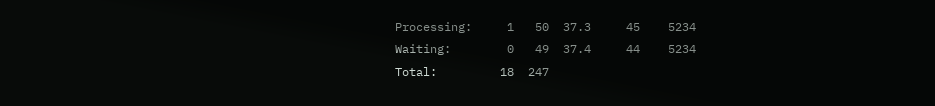Processing:     1   50  37.3     45    5234
Waiting:        0   49  37.4     44    5234
Total:         18  247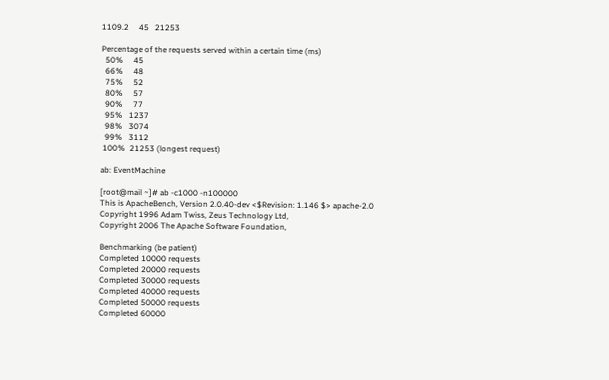1109.2     45   21253

Percentage of the requests served within a certain time (ms)
  50%     45
  66%     48
  75%     52
  80%     57
  90%     77
  95%   1237
  98%   3074
  99%   3112
 100%  21253 (longest request)

ab: EventMachine

[root@mail ~]# ab -c1000 -n100000
This is ApacheBench, Version 2.0.40-dev <$Revision: 1.146 $> apache-2.0
Copyright 1996 Adam Twiss, Zeus Technology Ltd,
Copyright 2006 The Apache Software Foundation,

Benchmarking (be patient)
Completed 10000 requests
Completed 20000 requests
Completed 30000 requests
Completed 40000 requests
Completed 50000 requests
Completed 60000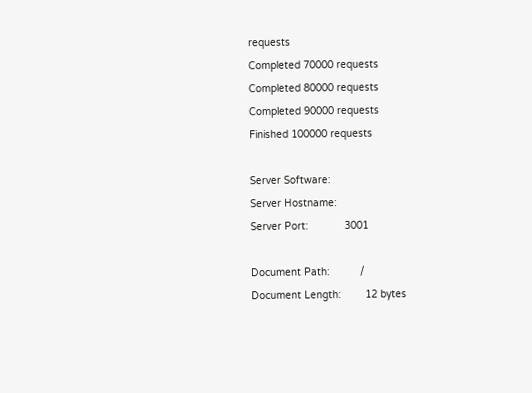requests
Completed 70000 requests
Completed 80000 requests
Completed 90000 requests
Finished 100000 requests

Server Software:
Server Hostname:
Server Port:            3001

Document Path:          /
Document Length:        12 bytes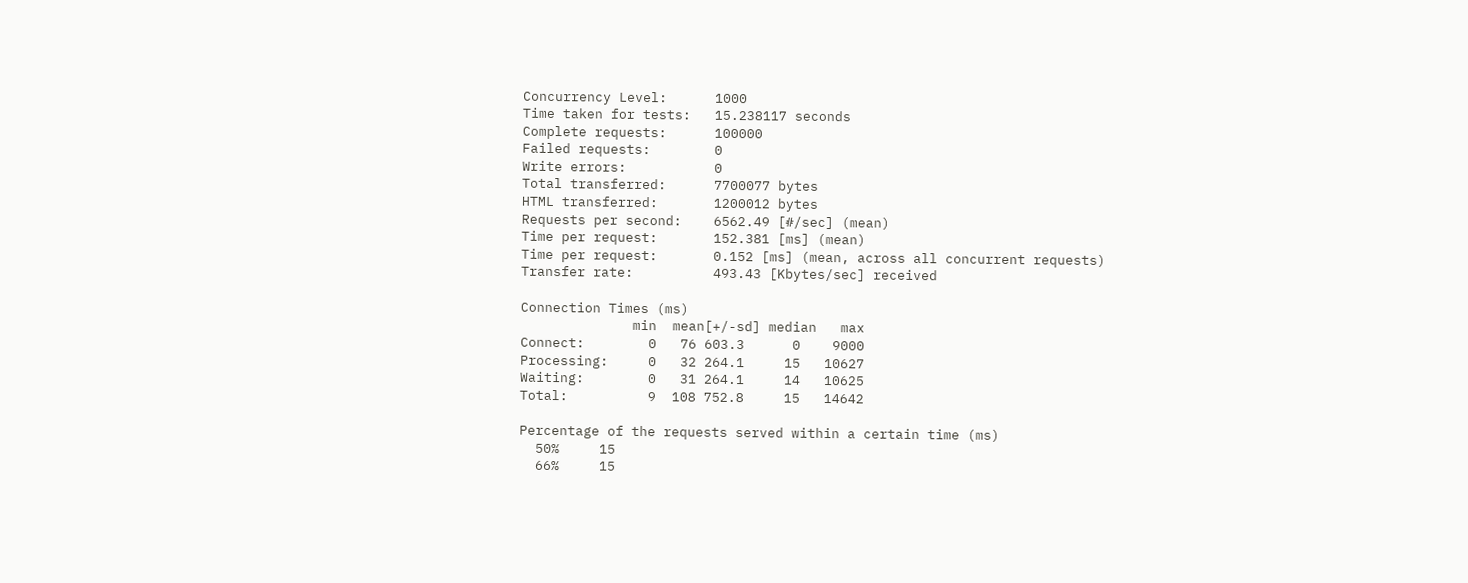Concurrency Level:      1000
Time taken for tests:   15.238117 seconds
Complete requests:      100000
Failed requests:        0
Write errors:           0
Total transferred:      7700077 bytes
HTML transferred:       1200012 bytes
Requests per second:    6562.49 [#/sec] (mean)
Time per request:       152.381 [ms] (mean)
Time per request:       0.152 [ms] (mean, across all concurrent requests)
Transfer rate:          493.43 [Kbytes/sec] received

Connection Times (ms)
              min  mean[+/-sd] median   max
Connect:        0   76 603.3      0    9000
Processing:     0   32 264.1     15   10627
Waiting:        0   31 264.1     14   10625
Total:          9  108 752.8     15   14642

Percentage of the requests served within a certain time (ms)
  50%     15
  66%     15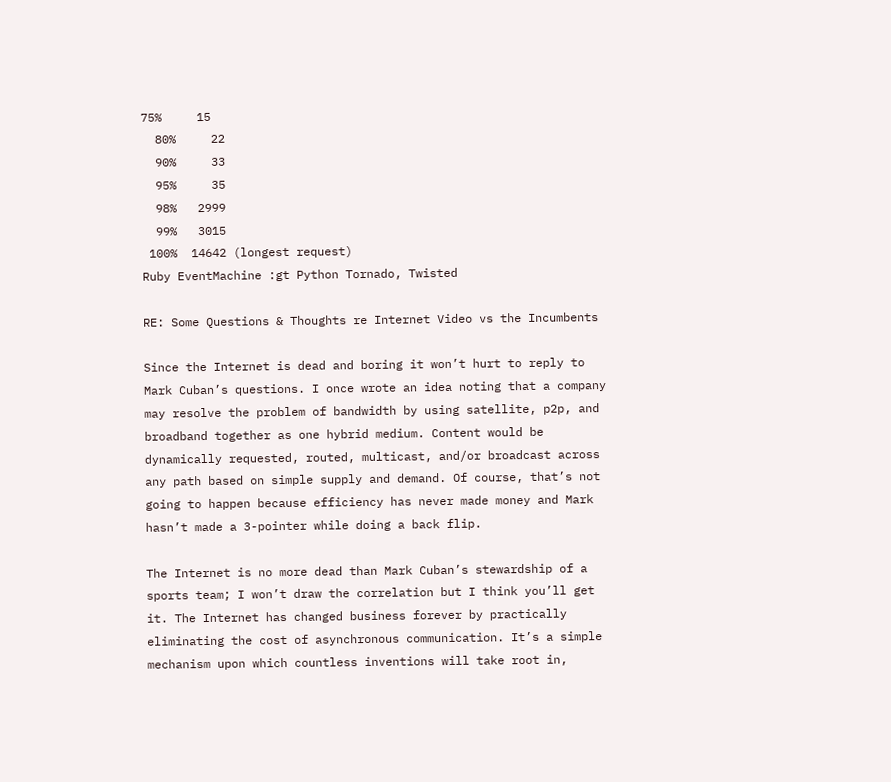75%     15
  80%     22
  90%     33
  95%     35
  98%   2999
  99%   3015
 100%  14642 (longest request)
Ruby EventMachine :gt Python Tornado, Twisted

RE: Some Questions & Thoughts re Internet Video vs the Incumbents

Since the Internet is dead and boring it won’t hurt to reply to Mark Cuban’s questions. I once wrote an idea noting that a company may resolve the problem of bandwidth by using satellite, p2p, and broadband together as one hybrid medium. Content would be dynamically requested, routed, multicast, and/or broadcast across any path based on simple supply and demand. Of course, that’s not going to happen because efficiency has never made money and Mark hasn’t made a 3-pointer while doing a back flip.

The Internet is no more dead than Mark Cuban’s stewardship of a sports team; I won’t draw the correlation but I think you’ll get it. The Internet has changed business forever by practically eliminating the cost of asynchronous communication. It’s a simple mechanism upon which countless inventions will take root in,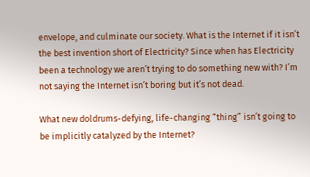envelope, and culminate our society. What is the Internet if it isn’t the best invention short of Electricity? Since when has Electricity been a technology we aren’t trying to do something new with? I’m not saying the Internet isn’t boring but it’s not dead.

What new doldrums-defying, life-changing “thing” isn’t going to be implicitly catalyzed by the Internet?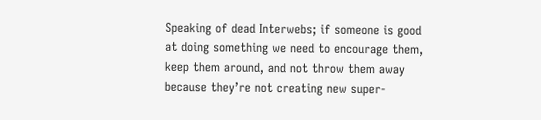Speaking of dead Interwebs; if someone is good at doing something we need to encourage them, keep them around, and not throw them away because they’re not creating new super-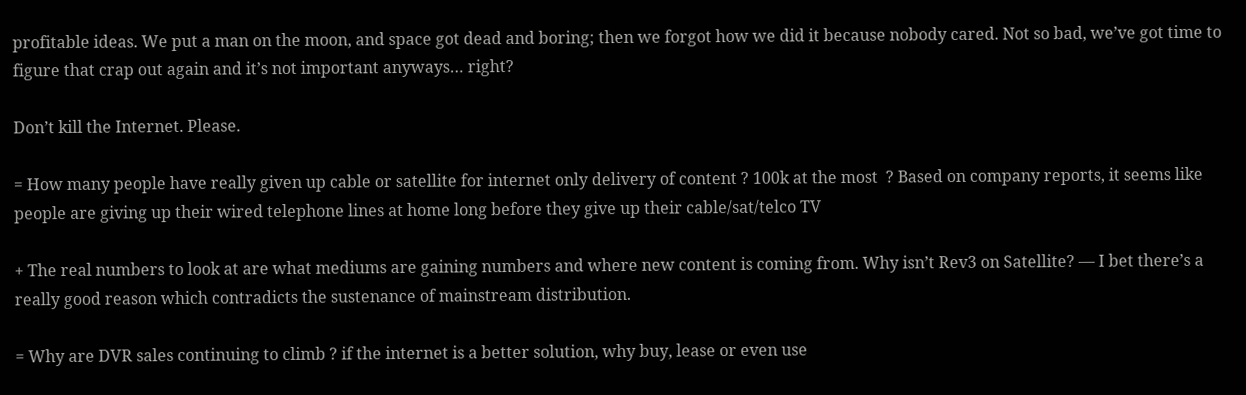profitable ideas. We put a man on the moon, and space got dead and boring; then we forgot how we did it because nobody cared. Not so bad, we’ve got time to figure that crap out again and it’s not important anyways… right?

Don’t kill the Internet. Please.

= How many people have really given up cable or satellite for internet only delivery of content ? 100k at the most  ? Based on company reports, it seems like people are giving up their wired telephone lines at home long before they give up their cable/sat/telco TV

+ The real numbers to look at are what mediums are gaining numbers and where new content is coming from. Why isn’t Rev3 on Satellite? — I bet there’s a really good reason which contradicts the sustenance of mainstream distribution.

= Why are DVR sales continuing to climb ? if the internet is a better solution, why buy, lease or even use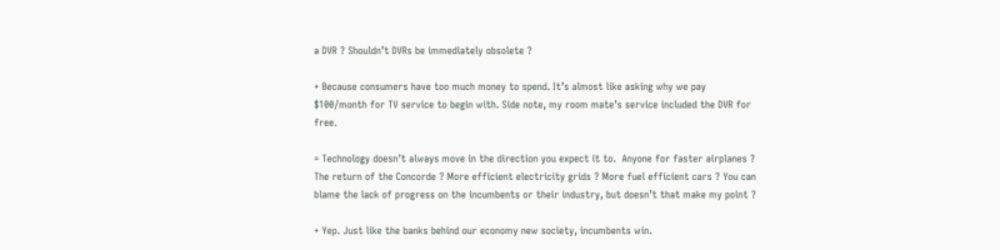a DVR ? Shouldn’t DVRs be immediately obsolete ?

+ Because consumers have too much money to spend. It’s almost like asking why we pay $100/month for TV service to begin with. Side note, my room mate’s service included the DVR for free.

= Technology doesn’t always move in the direction you expect it to.  Anyone for faster airplanes ? The return of the Concorde ? More efficient electricity grids ? More fuel efficient cars ? You can blame the lack of progress on the incumbents or their industry, but doesn’t that make my point ?

+ Yep. Just like the banks behind our economy new society, incumbents win.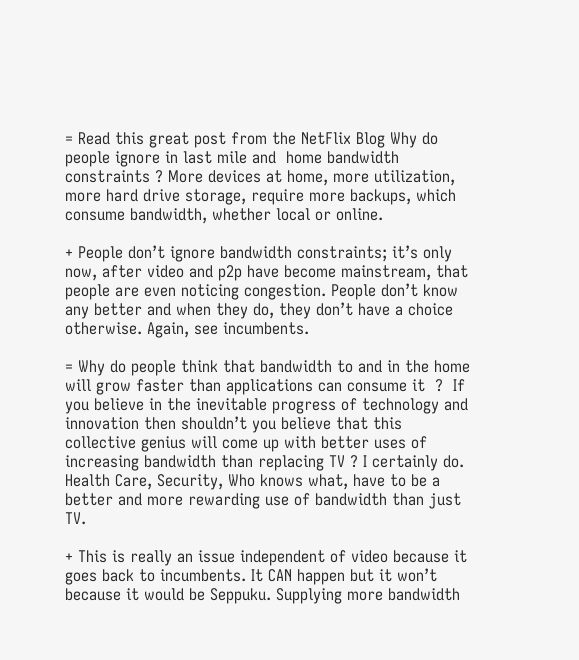= Read this great post from the NetFlix Blog Why do people ignore in last mile and  home bandwidth constraints ? More devices at home, more utilization,  more hard drive storage, require more backups, which consume bandwidth, whether local or online.

+ People don’t ignore bandwidth constraints; it’s only now, after video and p2p have become mainstream, that people are even noticing congestion. People don’t know any better and when they do, they don’t have a choice otherwise. Again, see incumbents.

= Why do people think that bandwidth to and in the home will grow faster than applications can consume it  ?  If you believe in the inevitable progress of technology and innovation then shouldn’t you believe that this collective genius will come up with better uses of increasing bandwidth than replacing TV ? I certainly do. Health Care, Security, Who knows what, have to be a better and more rewarding use of bandwidth than just TV.

+ This is really an issue independent of video because it goes back to incumbents. It CAN happen but it won’t because it would be Seppuku. Supplying more bandwidth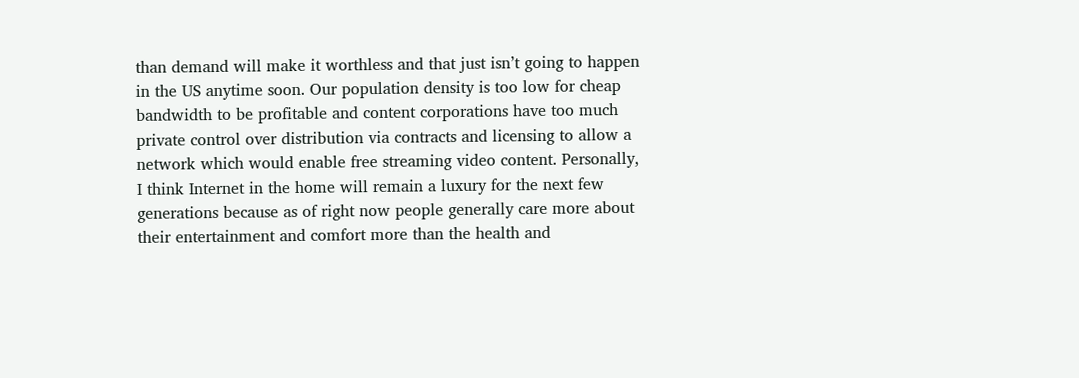than demand will make it worthless and that just isn’t going to happen in the US anytime soon. Our population density is too low for cheap bandwidth to be profitable and content corporations have too much private control over distribution via contracts and licensing to allow a network which would enable free streaming video content. Personally, I think Internet in the home will remain a luxury for the next few generations because as of right now people generally care more about their entertainment and comfort more than the health and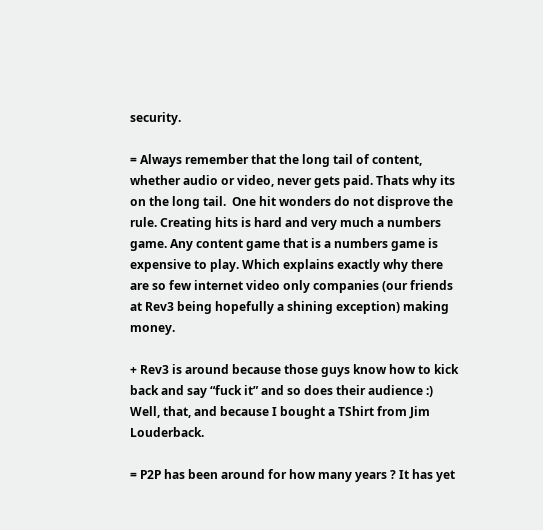security.

= Always remember that the long tail of content, whether audio or video, never gets paid. Thats why its on the long tail.  One hit wonders do not disprove the rule. Creating hits is hard and very much a numbers game. Any content game that is a numbers game is expensive to play. Which explains exactly why there are so few internet video only companies (our friends at Rev3 being hopefully a shining exception) making money.

+ Rev3 is around because those guys know how to kick back and say “fuck it” and so does their audience :) Well, that, and because I bought a TShirt from Jim Louderback.

= P2P has been around for how many years ? It has yet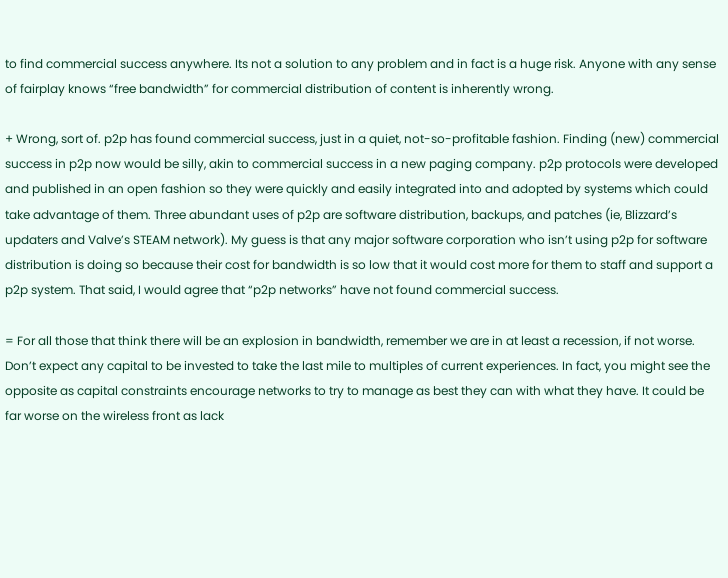to find commercial success anywhere. Its not a solution to any problem and in fact is a huge risk. Anyone with any sense of fairplay knows “free bandwidth” for commercial distribution of content is inherently wrong.

+ Wrong, sort of. p2p has found commercial success, just in a quiet, not-so-profitable fashion. Finding (new) commercial success in p2p now would be silly, akin to commercial success in a new paging company. p2p protocols were developed and published in an open fashion so they were quickly and easily integrated into and adopted by systems which could take advantage of them. Three abundant uses of p2p are software distribution, backups, and patches (ie, Blizzard’s updaters and Valve’s STEAM network). My guess is that any major software corporation who isn’t using p2p for software distribution is doing so because their cost for bandwidth is so low that it would cost more for them to staff and support a p2p system. That said, I would agree that “p2p networks” have not found commercial success.

= For all those that think there will be an explosion in bandwidth, remember we are in at least a recession, if not worse. Don’t expect any capital to be invested to take the last mile to multiples of current experiences. In fact, you might see the opposite as capital constraints encourage networks to try to manage as best they can with what they have. It could be far worse on the wireless front as lack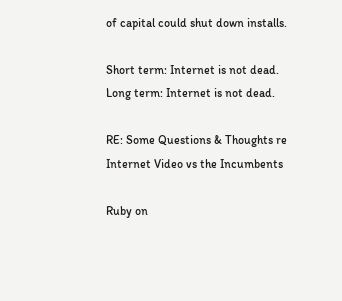of capital could shut down installs.

Short term: Internet is not dead.
Long term: Internet is not dead.

RE: Some Questions & Thoughts re Internet Video vs the Incumbents

Ruby on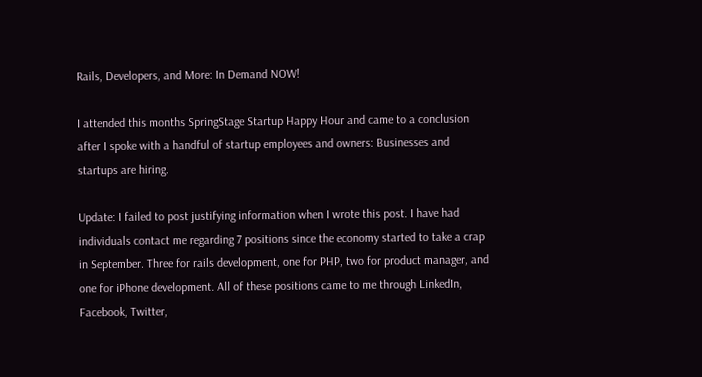Rails, Developers, and More: In Demand NOW!

I attended this months SpringStage Startup Happy Hour and came to a conclusion after I spoke with a handful of startup employees and owners: Businesses and startups are hiring.

Update: I failed to post justifying information when I wrote this post. I have had individuals contact me regarding 7 positions since the economy started to take a crap in September. Three for rails development, one for PHP, two for product manager, and one for iPhone development. All of these positions came to me through LinkedIn, Facebook, Twitter,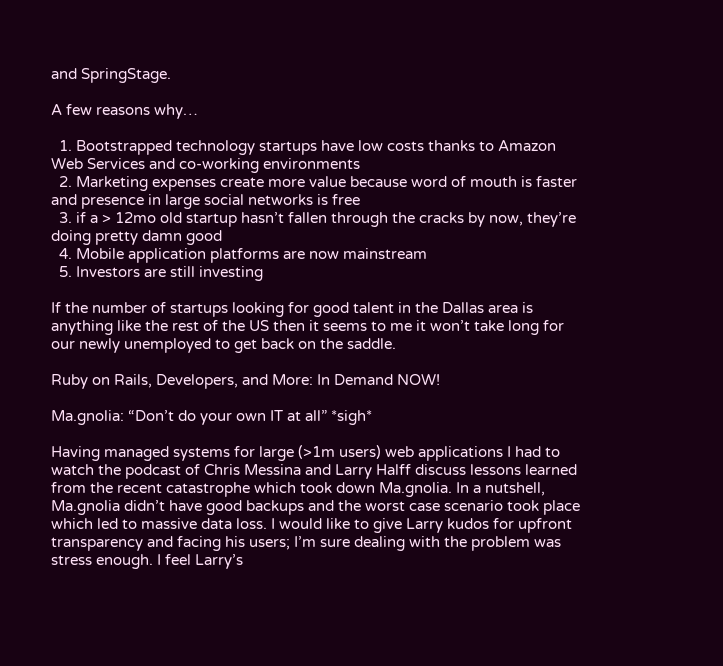and SpringStage.

A few reasons why…

  1. Bootstrapped technology startups have low costs thanks to Amazon Web Services and co-working environments
  2. Marketing expenses create more value because word of mouth is faster and presence in large social networks is free
  3. if a > 12mo old startup hasn’t fallen through the cracks by now, they’re doing pretty damn good
  4. Mobile application platforms are now mainstream
  5. Investors are still investing

If the number of startups looking for good talent in the Dallas area is anything like the rest of the US then it seems to me it won’t take long for our newly unemployed to get back on the saddle.

Ruby on Rails, Developers, and More: In Demand NOW!

Ma.gnolia: “Don’t do your own IT at all” *sigh*

Having managed systems for large (>1m users) web applications I had to watch the podcast of Chris Messina and Larry Halff discuss lessons learned from the recent catastrophe which took down Ma.gnolia. In a nutshell, Ma.gnolia didn’t have good backups and the worst case scenario took place which led to massive data loss. I would like to give Larry kudos for upfront transparency and facing his users; I’m sure dealing with the problem was stress enough. I feel Larry’s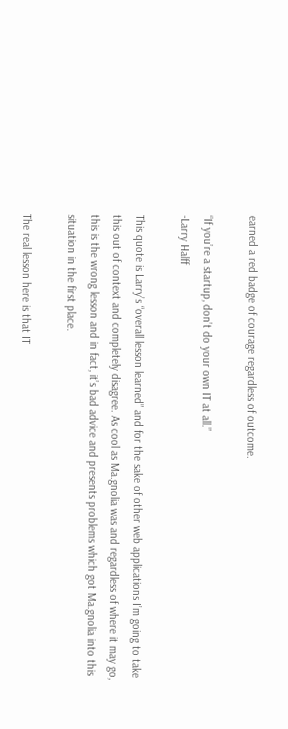earned a red badge of courage regardless of outcome.

“If you’re a startup, don’t do your own IT at all.”
-Larry Halff

This quote is Larry’s “overall lesson learned” and for the sake of other web applications I’m going to take this out of context and completely disagree. As cool as Ma.gnolia was and regardless of where it may go, this is the wrong lesson and in fact, it’s bad advice and presents problems which got Ma.gnolia into this situation in the first place.

The real lesson here is that IT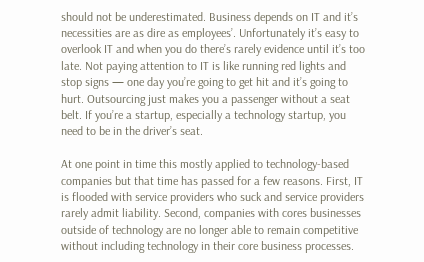should not be underestimated. Business depends on IT and it’s necessities are as dire as employees’. Unfortunately it’s easy to overlook IT and when you do there’s rarely evidence until it’s too late. Not paying attention to IT is like running red lights and stop signs — one day you’re going to get hit and it’s going to hurt. Outsourcing just makes you a passenger without a seat belt. If you’re a startup, especially a technology startup, you need to be in the driver’s seat.

At one point in time this mostly applied to technology-based companies but that time has passed for a few reasons. First, IT is flooded with service providers who suck and service providers rarely admit liability. Second, companies with cores businesses outside of technology are no longer able to remain competitive without including technology in their core business processes.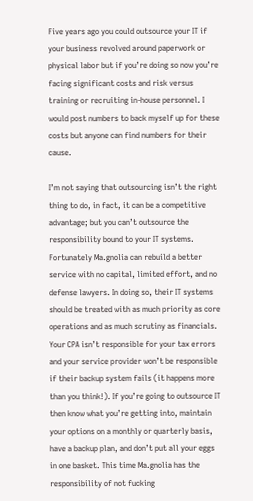Five years ago you could outsource your IT if your business revolved around paperwork or physical labor but if you’re doing so now you’re facing significant costs and risk versus training or recruiting in-house personnel. I would post numbers to back myself up for these costs but anyone can find numbers for their cause.

I’m not saying that outsourcing isn’t the right thing to do, in fact, it can be a competitive advantage; but you can’t outsource the responsibility bound to your IT systems. Fortunately Ma.gnolia can rebuild a better service with no capital, limited effort, and no defense lawyers. In doing so, their IT systems should be treated with as much priority as core operations and as much scrutiny as financials. Your CPA isn’t responsible for your tax errors and your service provider won’t be responsible if their backup system fails (it happens more than you think!). If you’re going to outsource IT then know what you’re getting into, maintain your options on a monthly or quarterly basis, have a backup plan, and don’t put all your eggs in one basket. This time Ma.gnolia has the responsibility of not fucking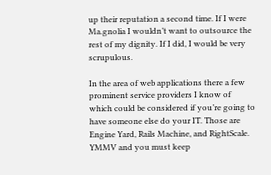up their reputation a second time. If I were Ma.gnolia I wouldn’t want to outsource the rest of my dignity. If I did, I would be very scrupulous.

In the area of web applications there a few prominent service providers I know of which could be considered if you’re going to have someone else do your IT. Those are Engine Yard, Rails Machine, and RightScale. YMMV and you must keep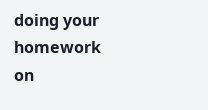doing your homework on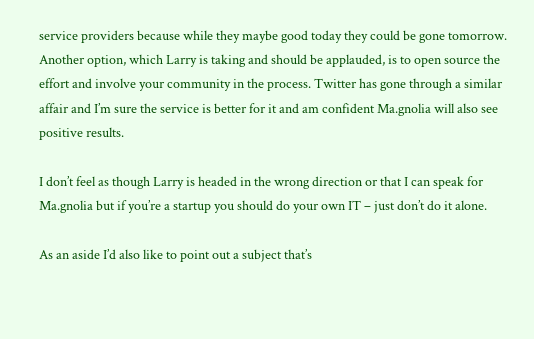service providers because while they maybe good today they could be gone tomorrow. Another option, which Larry is taking and should be applauded, is to open source the effort and involve your community in the process. Twitter has gone through a similar affair and I’m sure the service is better for it and am confident Ma.gnolia will also see positive results.

I don’t feel as though Larry is headed in the wrong direction or that I can speak for Ma.gnolia but if you’re a startup you should do your own IT – just don’t do it alone.

As an aside I’d also like to point out a subject that’s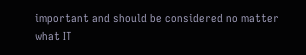important and should be considered no matter what IT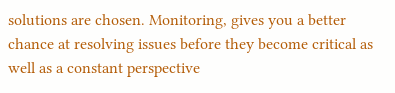solutions are chosen. Monitoring, gives you a better chance at resolving issues before they become critical as well as a constant perspective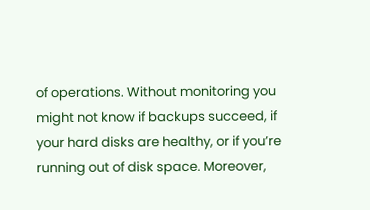of operations. Without monitoring you might not know if backups succeed, if your hard disks are healthy, or if you’re running out of disk space. Moreover,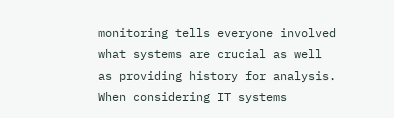monitoring tells everyone involved what systems are crucial as well as providing history for analysis. When considering IT systems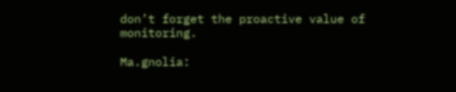don’t forget the proactive value of monitoring.

Ma.gnolia: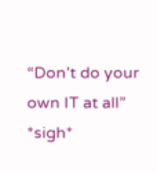“Don’t do your own IT at all” *sigh*